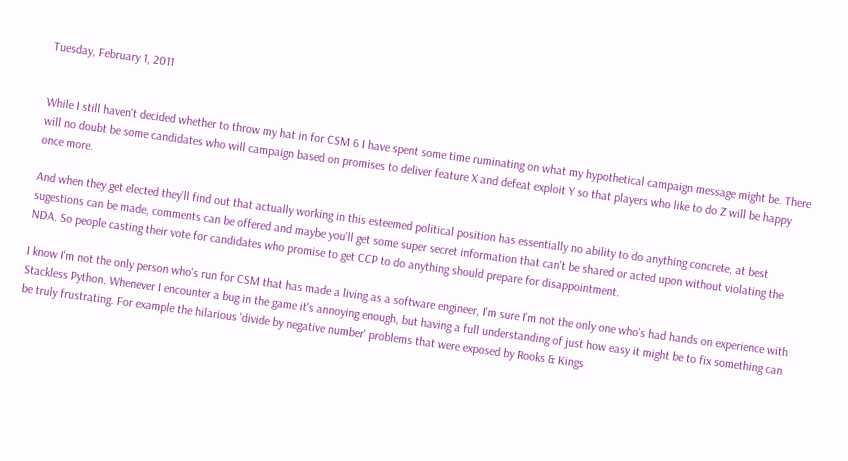Tuesday, February 1, 2011


While I still haven't decided whether to throw my hat in for CSM 6 I have spent some time ruminating on what my hypothetical campaign message might be. There will no doubt be some candidates who will campaign based on promises to deliver feature X and defeat exploit Y so that players who like to do Z will be happy once more.

And when they get elected they'll find out that actually working in this esteemed political position has essentially no ability to do anything concrete, at best sugestions can be made, comments can be offered and maybe you'll get some super secret information that can't be shared or acted upon without violating the NDA. So people casting their vote for candidates who promise to get CCP to do anything should prepare for disappointment.

I know I'm not the only person who's run for CSM that has made a living as a software engineer, I'm sure I'm not the only one who's had hands on experience with Stackless Python. Whenever I encounter a bug in the game it's annoying enough, but having a full understanding of just how easy it might be to fix something can be truly frustrating. For example the hilarious 'divide by negative number' problems that were exposed by Rooks & Kings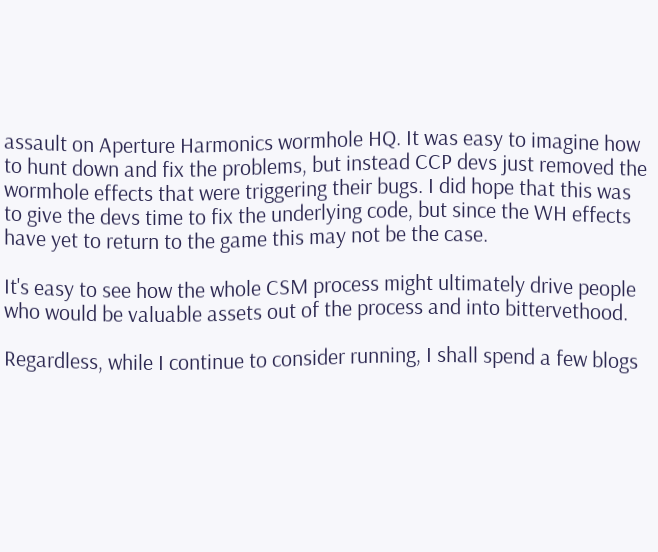assault on Aperture Harmonics wormhole HQ. It was easy to imagine how to hunt down and fix the problems, but instead CCP devs just removed the wormhole effects that were triggering their bugs. I did hope that this was to give the devs time to fix the underlying code, but since the WH effects have yet to return to the game this may not be the case.

It's easy to see how the whole CSM process might ultimately drive people who would be valuable assets out of the process and into bittervethood.

Regardless, while I continue to consider running, I shall spend a few blogs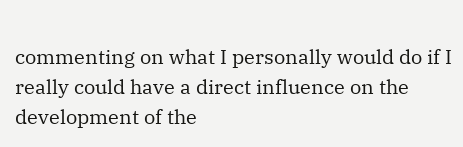commenting on what I personally would do if I really could have a direct influence on the development of the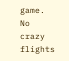game. No crazy flights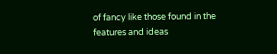of fancy like those found in the features and ideas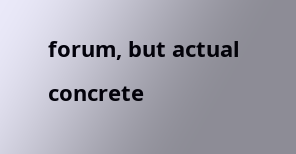forum, but actual concrete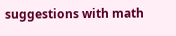suggestions with math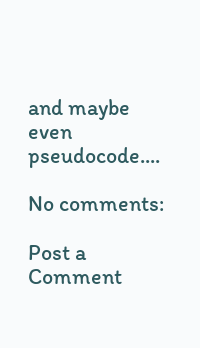and maybe even pseudocode....

No comments:

Post a Comment